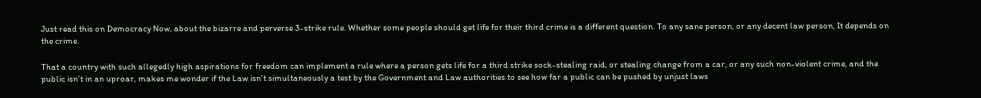Just read this on Democracy Now, about the bizarre and perverse 3-strike rule. Whether some people should get life for their third crime is a different question. To any sane person, or any decent law person, It depends on the crime.

That a country with such allegedly high aspirations for freedom can implement a rule where a person gets life for a third strike sock-stealing raid, or stealing change from a car, or any such non-violent crime, and the public isn’t in an uproar, makes me wonder if the Law isn’t simultaneously a test by the Government and Law authorities to see how far a public can be pushed by unjust laws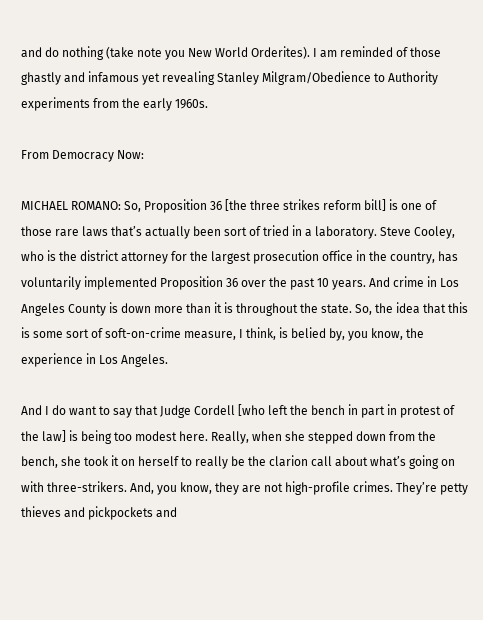and do nothing (take note you New World Orderites). I am reminded of those ghastly and infamous yet revealing Stanley Milgram/Obedience to Authority experiments from the early 1960s.

From Democracy Now:

MICHAEL ROMANO: So, Proposition 36 [the three strikes reform bill] is one of those rare laws that’s actually been sort of tried in a laboratory. Steve Cooley, who is the district attorney for the largest prosecution office in the country, has voluntarily implemented Proposition 36 over the past 10 years. And crime in Los Angeles County is down more than it is throughout the state. So, the idea that this is some sort of soft-on-crime measure, I think, is belied by, you know, the experience in Los Angeles.

And I do want to say that Judge Cordell [who left the bench in part in protest of the law] is being too modest here. Really, when she stepped down from the bench, she took it on herself to really be the clarion call about what’s going on with three-strikers. And, you know, they are not high-profile crimes. They’re petty thieves and pickpockets and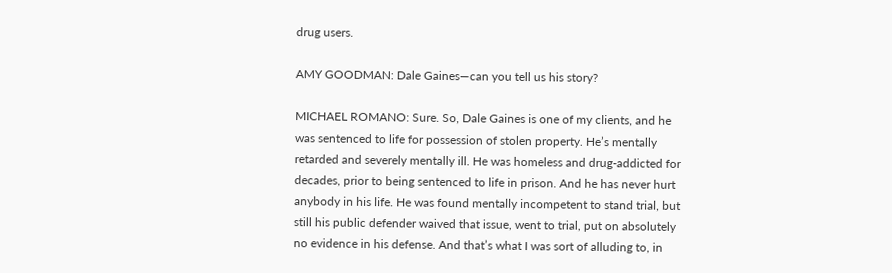drug users.

AMY GOODMAN: Dale Gaines—can you tell us his story?

MICHAEL ROMANO: Sure. So, Dale Gaines is one of my clients, and he was sentenced to life for possession of stolen property. He’s mentally retarded and severely mentally ill. He was homeless and drug-addicted for decades, prior to being sentenced to life in prison. And he has never hurt anybody in his life. He was found mentally incompetent to stand trial, but still his public defender waived that issue, went to trial, put on absolutely no evidence in his defense. And that’s what I was sort of alluding to, in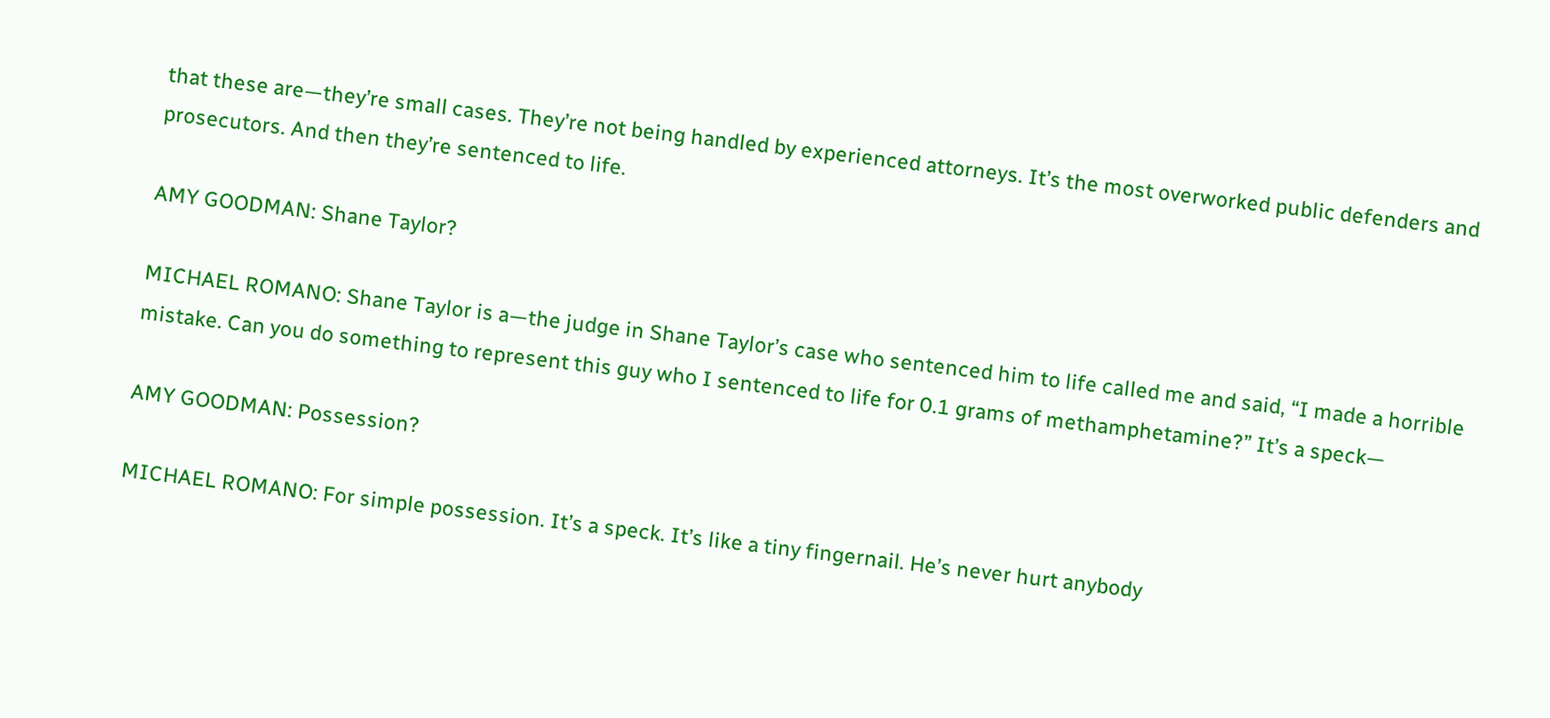that these are—they’re small cases. They’re not being handled by experienced attorneys. It’s the most overworked public defenders and prosecutors. And then they’re sentenced to life.

AMY GOODMAN: Shane Taylor?

MICHAEL ROMANO: Shane Taylor is a—the judge in Shane Taylor’s case who sentenced him to life called me and said, “I made a horrible mistake. Can you do something to represent this guy who I sentenced to life for 0.1 grams of methamphetamine?” It’s a speck—

AMY GOODMAN: Possession?

MICHAEL ROMANO: For simple possession. It’s a speck. It’s like a tiny fingernail. He’s never hurt anybody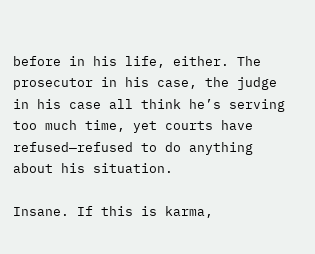before in his life, either. The prosecutor in his case, the judge in his case all think he’s serving too much time, yet courts have refused—refused to do anything about his situation.

Insane. If this is karma,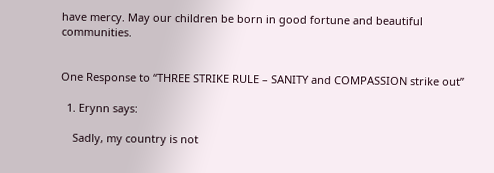have mercy. May our children be born in good fortune and beautiful communities.


One Response to “THREE STRIKE RULE – SANITY and COMPASSION strike out”

  1. Erynn says:

    Sadly, my country is not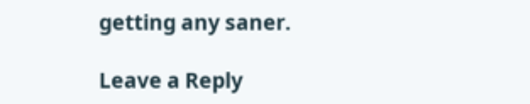getting any saner.

Leave a Reply